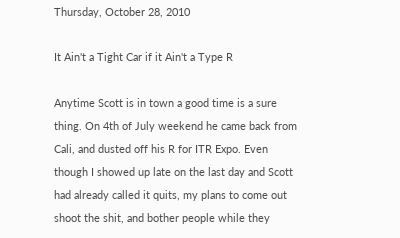Thursday, October 28, 2010

It Ain't a Tight Car if it Ain't a Type R

Anytime Scott is in town a good time is a sure thing. On 4th of July weekend he came back from Cali, and dusted off his R for ITR Expo. Even though I showed up late on the last day and Scott had already called it quits, my plans to come out shoot the shit, and bother people while they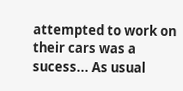attempted to work on their cars was a sucess... As usual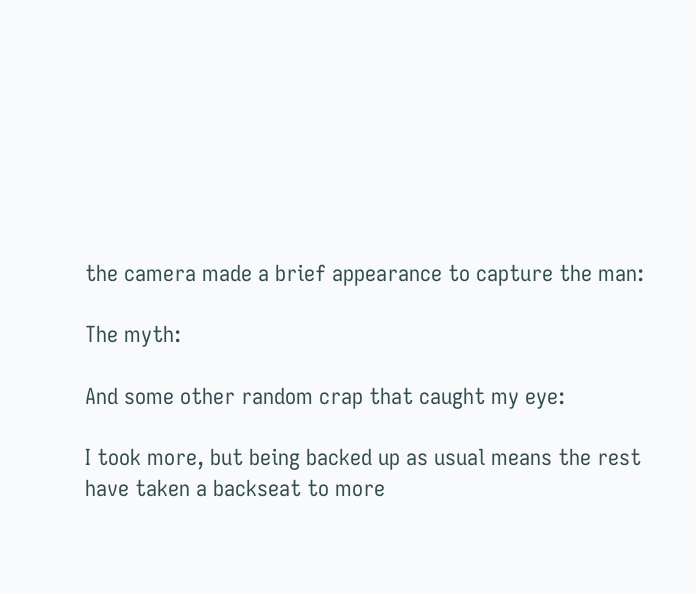the camera made a brief appearance to capture the man:

The myth:

And some other random crap that caught my eye:

I took more, but being backed up as usual means the rest have taken a backseat to more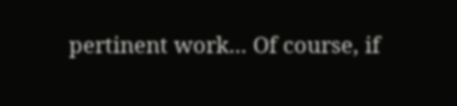pertinent work... Of course, if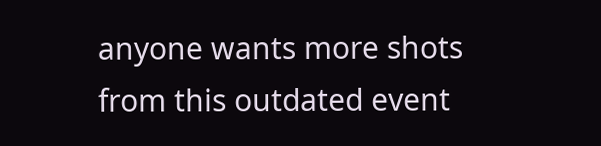anyone wants more shots from this outdated event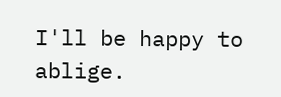I'll be happy to ablige.